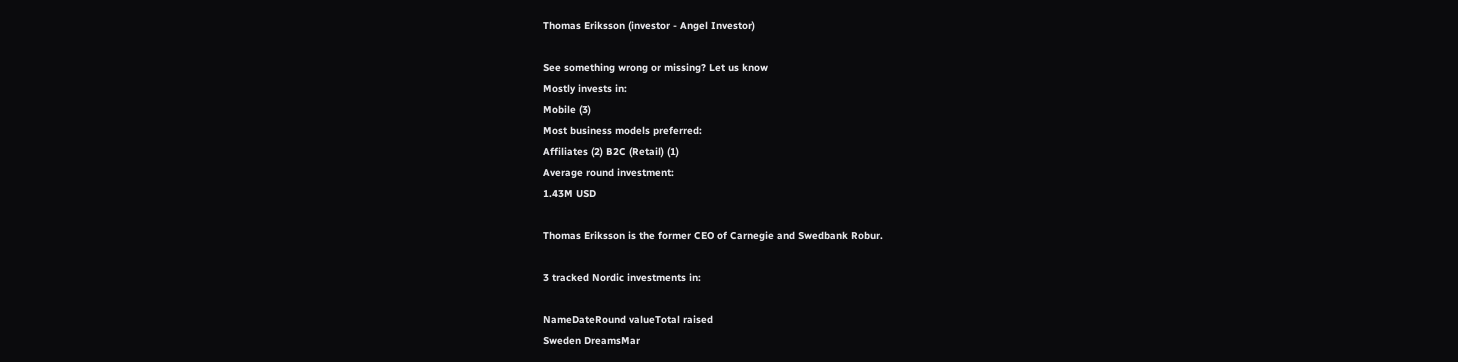Thomas Eriksson (investor - Angel Investor)

See something wrong or missing? Let us know
Mostly invests in:
Mobile (3)
Most business models preferred:
Affiliates (2) B2C (Retail) (1)
Average round investment:
1.43M USD

Thomas Eriksson is the former CEO of Carnegie and Swedbank Robur.

3 tracked Nordic investments in:

NameDateRound valueTotal raised
Sweden DreamsMar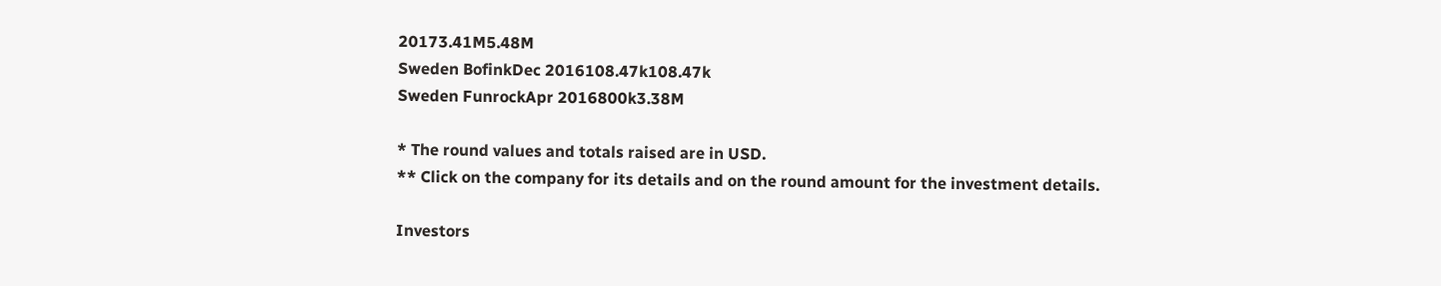20173.41M5.48M
Sweden BofinkDec 2016108.47k108.47k
Sweden FunrockApr 2016800k3.38M

* The round values and totals raised are in USD.
** Click on the company for its details and on the round amount for the investment details.

Investors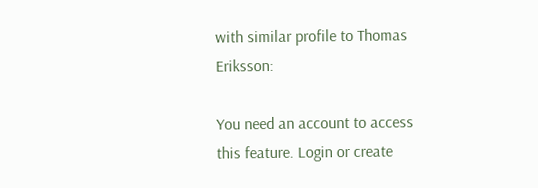with similar profile to Thomas Eriksson:

You need an account to access this feature. Login or create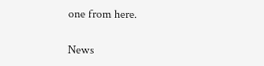one from here.

News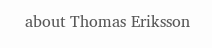about Thomas Eriksson